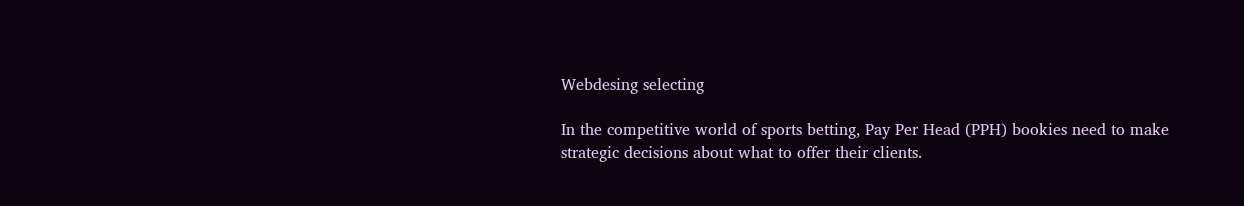Webdesing selecting

In the competitive world of sports betting, Pay Per Head (PPH) bookies need to make strategic decisions about what to offer their clients.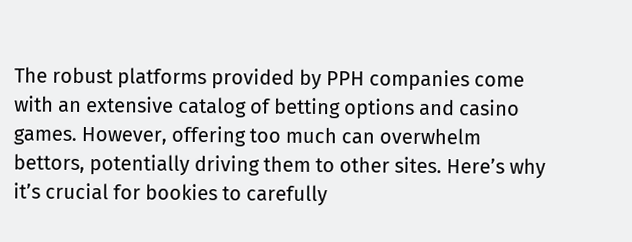The robust platforms provided by PPH companies come with an extensive catalog of betting options and casino games. However, offering too much can overwhelm bettors, potentially driving them to other sites. Here’s why it’s crucial for bookies to carefully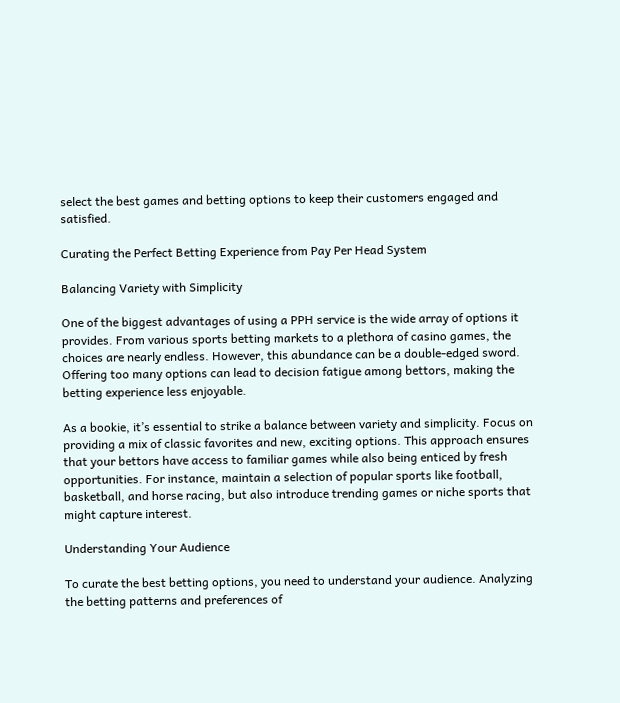select the best games and betting options to keep their customers engaged and satisfied.

Curating the Perfect Betting Experience from Pay Per Head System

Balancing Variety with Simplicity

One of the biggest advantages of using a PPH service is the wide array of options it provides. From various sports betting markets to a plethora of casino games, the choices are nearly endless. However, this abundance can be a double-edged sword. Offering too many options can lead to decision fatigue among bettors, making the betting experience less enjoyable.

As a bookie, it’s essential to strike a balance between variety and simplicity. Focus on providing a mix of classic favorites and new, exciting options. This approach ensures that your bettors have access to familiar games while also being enticed by fresh opportunities. For instance, maintain a selection of popular sports like football, basketball, and horse racing, but also introduce trending games or niche sports that might capture interest.

Understanding Your Audience

To curate the best betting options, you need to understand your audience. Analyzing the betting patterns and preferences of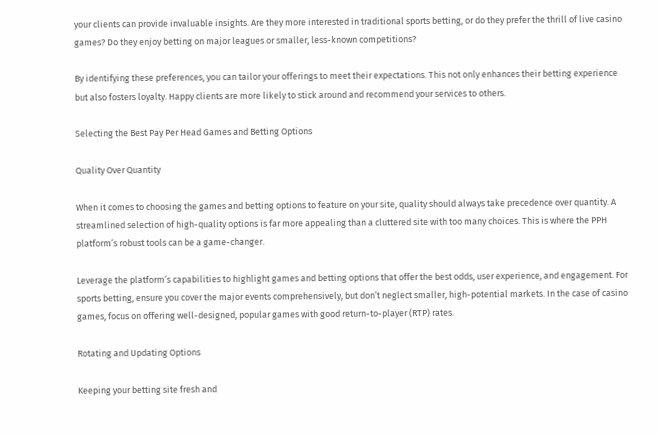your clients can provide invaluable insights. Are they more interested in traditional sports betting, or do they prefer the thrill of live casino games? Do they enjoy betting on major leagues or smaller, less-known competitions?

By identifying these preferences, you can tailor your offerings to meet their expectations. This not only enhances their betting experience but also fosters loyalty. Happy clients are more likely to stick around and recommend your services to others.

Selecting the Best Pay Per Head Games and Betting Options

Quality Over Quantity

When it comes to choosing the games and betting options to feature on your site, quality should always take precedence over quantity. A streamlined selection of high-quality options is far more appealing than a cluttered site with too many choices. This is where the PPH platform’s robust tools can be a game-changer.

Leverage the platform’s capabilities to highlight games and betting options that offer the best odds, user experience, and engagement. For sports betting, ensure you cover the major events comprehensively, but don’t neglect smaller, high-potential markets. In the case of casino games, focus on offering well-designed, popular games with good return-to-player (RTP) rates.

Rotating and Updating Options

Keeping your betting site fresh and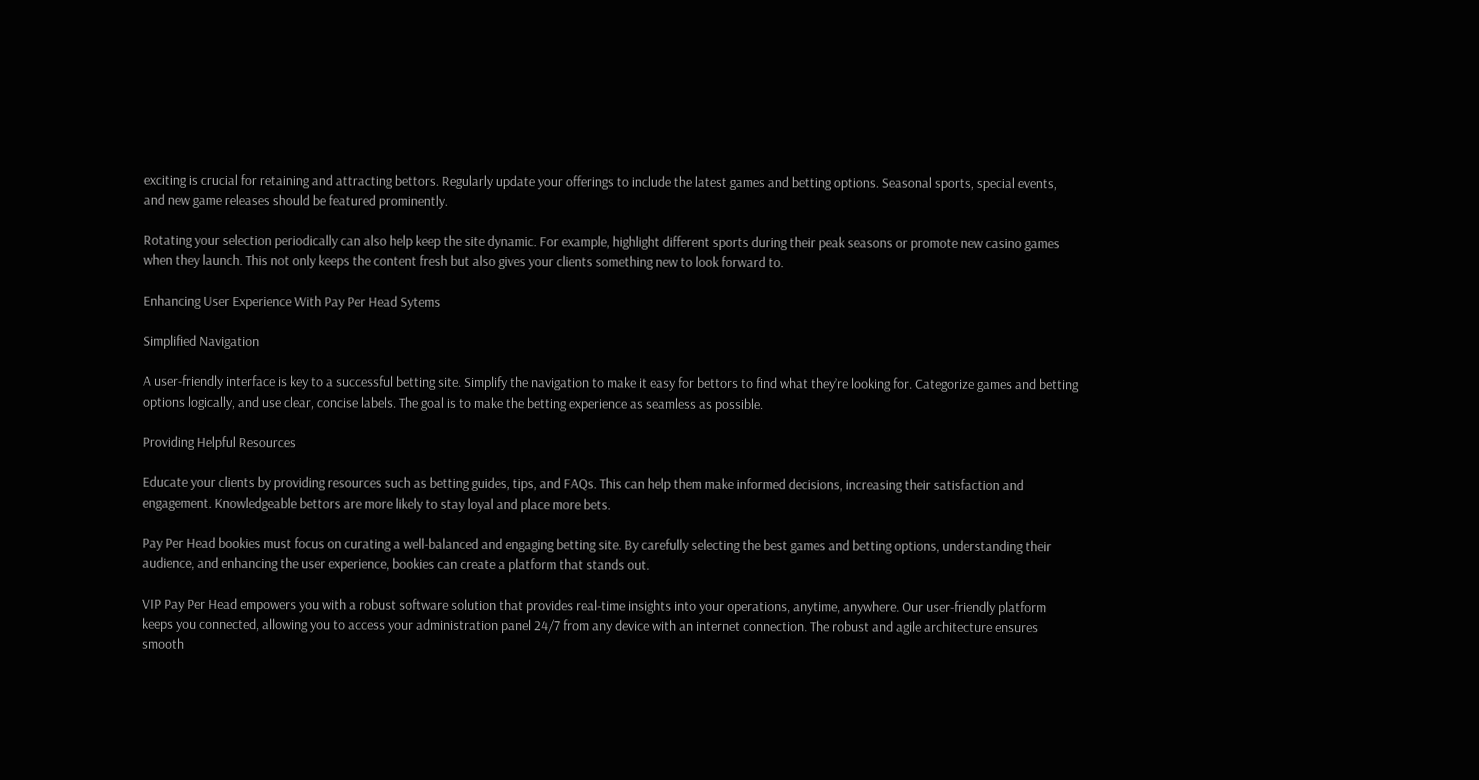exciting is crucial for retaining and attracting bettors. Regularly update your offerings to include the latest games and betting options. Seasonal sports, special events, and new game releases should be featured prominently.

Rotating your selection periodically can also help keep the site dynamic. For example, highlight different sports during their peak seasons or promote new casino games when they launch. This not only keeps the content fresh but also gives your clients something new to look forward to.

Enhancing User Experience With Pay Per Head Sytems

Simplified Navigation

A user-friendly interface is key to a successful betting site. Simplify the navigation to make it easy for bettors to find what they’re looking for. Categorize games and betting options logically, and use clear, concise labels. The goal is to make the betting experience as seamless as possible.

Providing Helpful Resources

Educate your clients by providing resources such as betting guides, tips, and FAQs. This can help them make informed decisions, increasing their satisfaction and engagement. Knowledgeable bettors are more likely to stay loyal and place more bets.

Pay Per Head bookies must focus on curating a well-balanced and engaging betting site. By carefully selecting the best games and betting options, understanding their audience, and enhancing the user experience, bookies can create a platform that stands out.

VIP Pay Per Head empowers you with a robust software solution that provides real-time insights into your operations, anytime, anywhere. Our user-friendly platform keeps you connected, allowing you to access your administration panel 24/7 from any device with an internet connection. The robust and agile architecture ensures smooth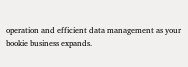operation and efficient data management as your bookie business expands.